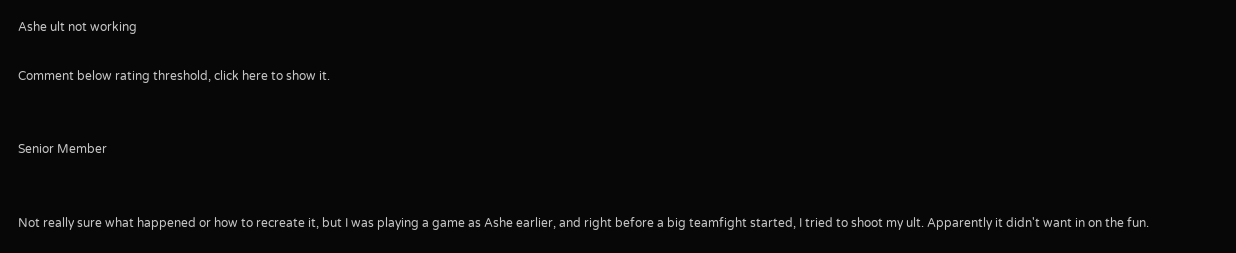Ashe ult not working

Comment below rating threshold, click here to show it.


Senior Member


Not really sure what happened or how to recreate it, but I was playing a game as Ashe earlier, and right before a big teamfight started, I tried to shoot my ult. Apparently it didn't want in on the fun.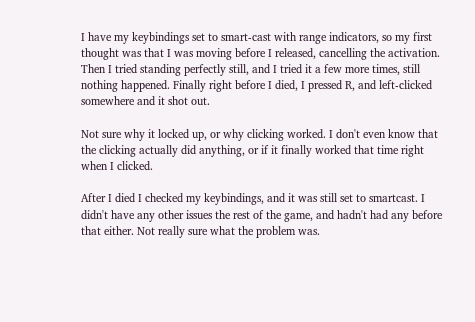I have my keybindings set to smart-cast with range indicators, so my first thought was that I was moving before I released, cancelling the activation. Then I tried standing perfectly still, and I tried it a few more times, still nothing happened. Finally right before I died, I pressed R, and left-clicked somewhere and it shot out.

Not sure why it locked up, or why clicking worked. I don't even know that the clicking actually did anything, or if it finally worked that time right when I clicked.

After I died I checked my keybindings, and it was still set to smartcast. I didn't have any other issues the rest of the game, and hadn't had any before that either. Not really sure what the problem was.